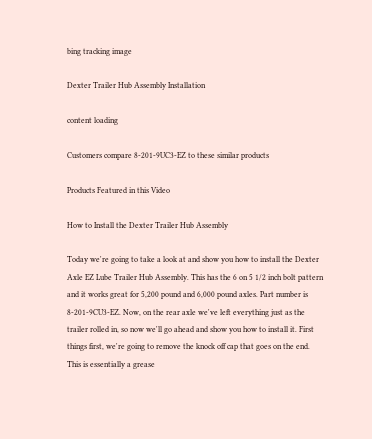bing tracking image

Dexter Trailer Hub Assembly Installation

content loading

Customers compare 8-201-9UC3-EZ to these similar products

Products Featured in this Video

How to Install the Dexter Trailer Hub Assembly

Today we're going to take a look at and show you how to install the Dexter Axle EZ Lube Trailer Hub Assembly. This has the 6 on 5 1/2 inch bolt pattern and it works great for 5,200 pound and 6,000 pound axles. Part number is 8-201-9CU3-EZ. Now, on the rear axle we've left everything just as the trailer rolled in, so now we'll go ahead and show you how to install it. First things first, we're going to remove the knock off cap that goes on the end. This is essentially a grease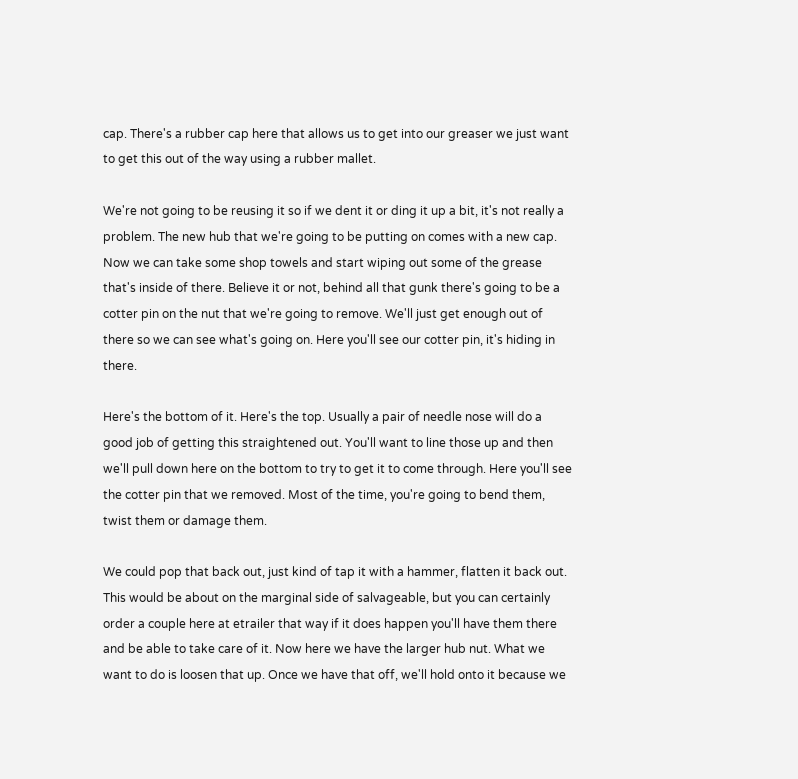cap. There's a rubber cap here that allows us to get into our greaser we just want to get this out of the way using a rubber mallet.

We're not going to be reusing it so if we dent it or ding it up a bit, it's not really a problem. The new hub that we're going to be putting on comes with a new cap. Now we can take some shop towels and start wiping out some of the grease that's inside of there. Believe it or not, behind all that gunk there's going to be a cotter pin on the nut that we're going to remove. We'll just get enough out of there so we can see what's going on. Here you'll see our cotter pin, it's hiding in there.

Here's the bottom of it. Here's the top. Usually a pair of needle nose will do a good job of getting this straightened out. You'll want to line those up and then we'll pull down here on the bottom to try to get it to come through. Here you'll see the cotter pin that we removed. Most of the time, you're going to bend them, twist them or damage them.

We could pop that back out, just kind of tap it with a hammer, flatten it back out. This would be about on the marginal side of salvageable, but you can certainly order a couple here at etrailer that way if it does happen you'll have them there and be able to take care of it. Now here we have the larger hub nut. What we want to do is loosen that up. Once we have that off, we'll hold onto it because we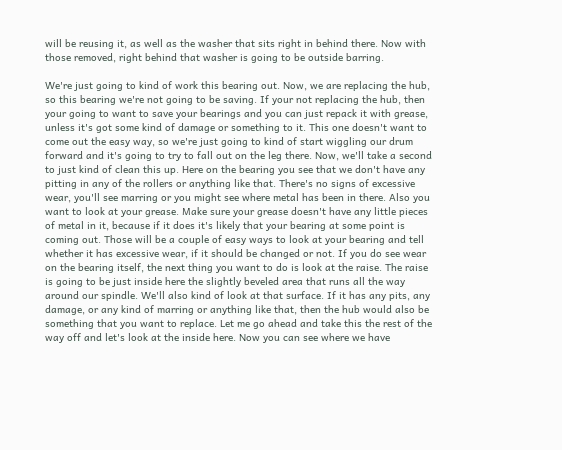will be reusing it, as well as the washer that sits right in behind there. Now with those removed, right behind that washer is going to be outside barring.

We're just going to kind of work this bearing out. Now, we are replacing the hub, so this bearing we're not going to be saving. If your not replacing the hub, then your going to want to save your bearings and you can just repack it with grease, unless it's got some kind of damage or something to it. This one doesn't want to come out the easy way, so we're just going to kind of start wiggling our drum forward and it's going to try to fall out on the leg there. Now, we'll take a second to just kind of clean this up. Here on the bearing you see that we don't have any pitting in any of the rollers or anything like that. There's no signs of excessive wear, you'll see marring or you might see where metal has been in there. Also you want to look at your grease. Make sure your grease doesn't have any little pieces of metal in it, because if it does it's likely that your bearing at some point is coming out. Those will be a couple of easy ways to look at your bearing and tell whether it has excessive wear, if it should be changed or not. If you do see wear on the bearing itself, the next thing you want to do is look at the raise. The raise is going to be just inside here the slightly beveled area that runs all the way around our spindle. We'll also kind of look at that surface. If it has any pits, any damage, or any kind of marring or anything like that, then the hub would also be something that you want to replace. Let me go ahead and take this the rest of the way off and let's look at the inside here. Now you can see where we have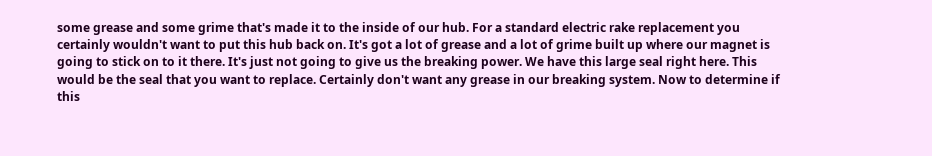some grease and some grime that's made it to the inside of our hub. For a standard electric rake replacement you certainly wouldn't want to put this hub back on. It's got a lot of grease and a lot of grime built up where our magnet is going to stick on to it there. It's just not going to give us the breaking power. We have this large seal right here. This would be the seal that you want to replace. Certainly don't want any grease in our breaking system. Now to determine if this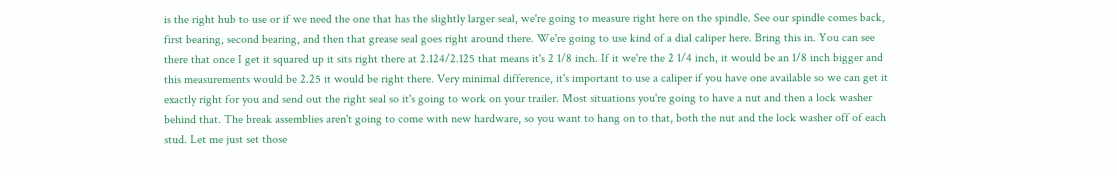is the right hub to use or if we need the one that has the slightly larger seal, we're going to measure right here on the spindle. See our spindle comes back, first bearing, second bearing, and then that grease seal goes right around there. We're going to use kind of a dial caliper here. Bring this in. You can see there that once I get it squared up it sits right there at 2.124/2.125 that means it's 2 1/8 inch. If it we're the 2 1/4 inch, it would be an 1/8 inch bigger and this measurements would be 2.25 it would be right there. Very minimal difference, it's important to use a caliper if you have one available so we can get it exactly right for you and send out the right seal so it's going to work on your trailer. Most situations you're going to have a nut and then a lock washer behind that. The break assemblies aren't going to come with new hardware, so you want to hang on to that, both the nut and the lock washer off of each stud. Let me just set those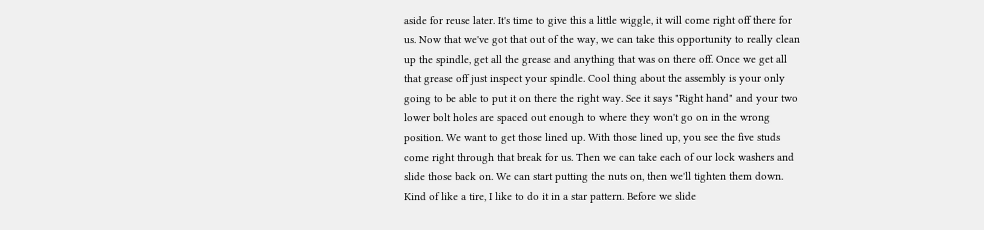aside for reuse later. It's time to give this a little wiggle, it will come right off there for us. Now that we've got that out of the way, we can take this opportunity to really clean up the spindle, get all the grease and anything that was on there off. Once we get all that grease off just inspect your spindle. Cool thing about the assembly is your only going to be able to put it on there the right way. See it says "Right hand" and your two lower bolt holes are spaced out enough to where they won't go on in the wrong position. We want to get those lined up. With those lined up, you see the five studs come right through that break for us. Then we can take each of our lock washers and slide those back on. We can start putting the nuts on, then we'll tighten them down. Kind of like a tire, I like to do it in a star pattern. Before we slide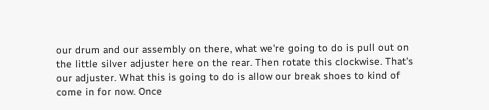our drum and our assembly on there, what we're going to do is pull out on the little silver adjuster here on the rear. Then rotate this clockwise. That's our adjuster. What this is going to do is allow our break shoes to kind of come in for now. Once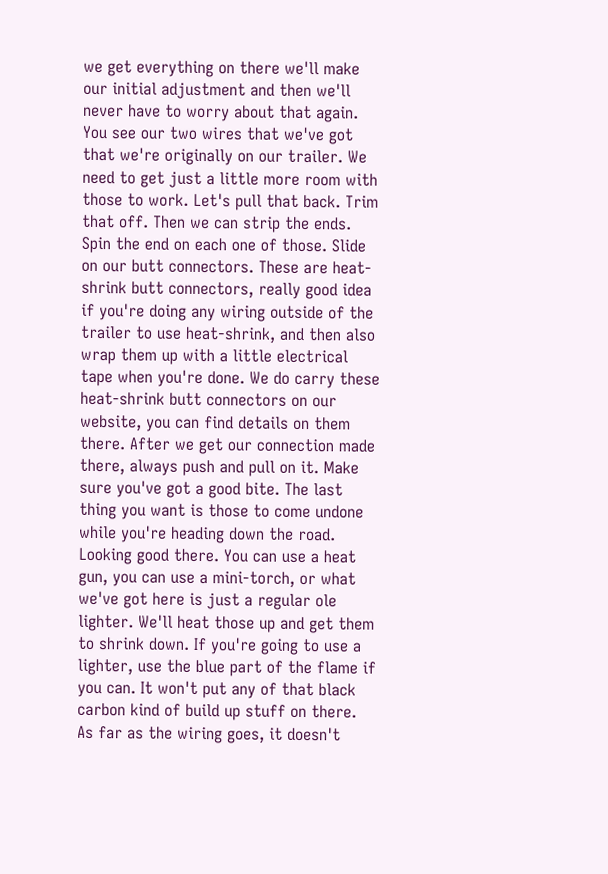we get everything on there we'll make our initial adjustment and then we'll never have to worry about that again. You see our two wires that we've got that we're originally on our trailer. We need to get just a little more room with those to work. Let's pull that back. Trim that off. Then we can strip the ends. Spin the end on each one of those. Slide on our butt connectors. These are heat-shrink butt connectors, really good idea if you're doing any wiring outside of the trailer to use heat-shrink, and then also wrap them up with a little electrical tape when you're done. We do carry these heat-shrink butt connectors on our website, you can find details on them there. After we get our connection made there, always push and pull on it. Make sure you've got a good bite. The last thing you want is those to come undone while you're heading down the road. Looking good there. You can use a heat gun, you can use a mini-torch, or what we've got here is just a regular ole lighter. We'll heat those up and get them to shrink down. If you're going to use a lighter, use the blue part of the flame if you can. It won't put any of that black carbon kind of build up stuff on there. As far as the wiring goes, it doesn't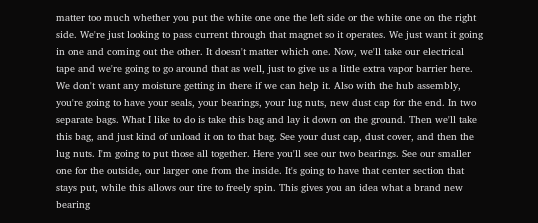matter too much whether you put the white one one the left side or the white one on the right side. We're just looking to pass current through that magnet so it operates. We just want it going in one and coming out the other. It doesn't matter which one. Now, we'll take our electrical tape and we're going to go around that as well, just to give us a little extra vapor barrier here. We don't want any moisture getting in there if we can help it. Also with the hub assembly, you're going to have your seals, your bearings, your lug nuts, new dust cap for the end. In two separate bags. What I like to do is take this bag and lay it down on the ground. Then we'll take this bag, and just kind of unload it on to that bag. See your dust cap, dust cover, and then the lug nuts. I'm going to put those all together. Here you'll see our two bearings. See our smaller one for the outside, our larger one from the inside. It's going to have that center section that stays put, while this allows our tire to freely spin. This gives you an idea what a brand new bearing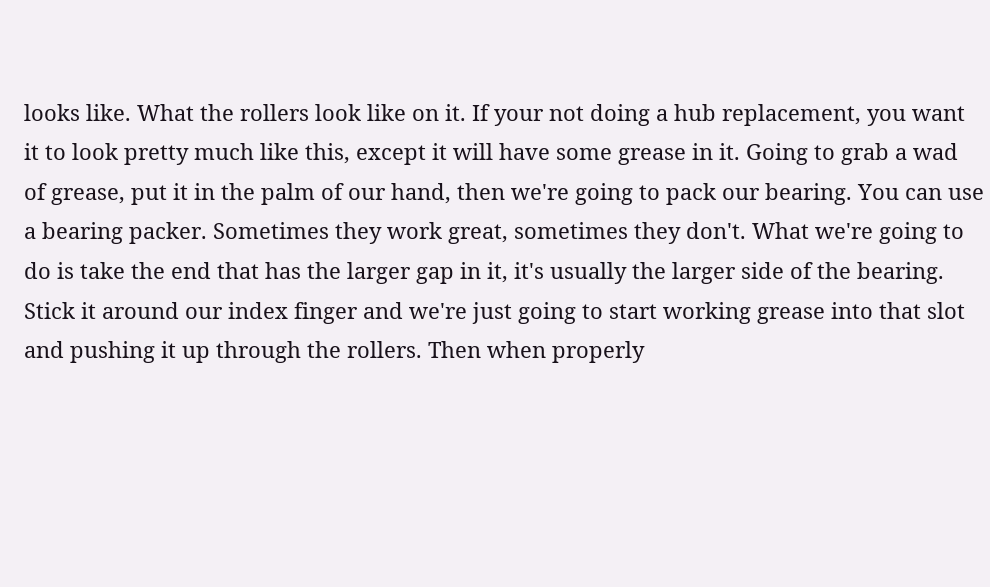looks like. What the rollers look like on it. If your not doing a hub replacement, you want it to look pretty much like this, except it will have some grease in it. Going to grab a wad of grease, put it in the palm of our hand, then we're going to pack our bearing. You can use a bearing packer. Sometimes they work great, sometimes they don't. What we're going to do is take the end that has the larger gap in it, it's usually the larger side of the bearing. Stick it around our index finger and we're just going to start working grease into that slot and pushing it up through the rollers. Then when properly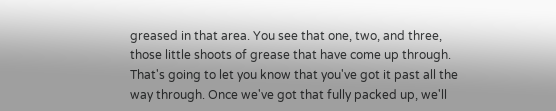greased in that area. You see that one, two, and three, those little shoots of grease that have come up through. That's going to let you know that you've got it past all the way through. Once we've got that fully packed up, we'll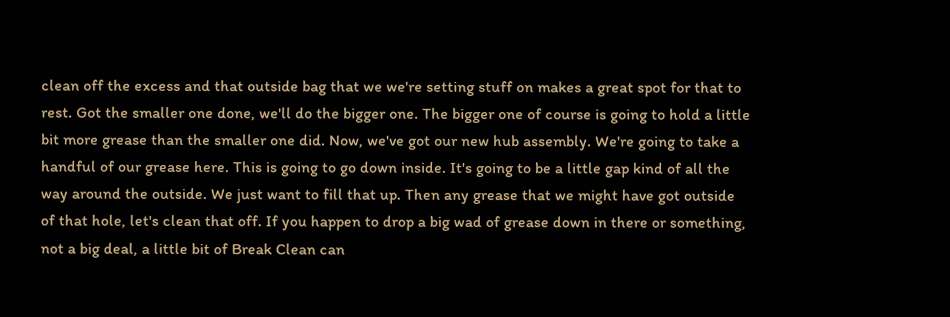clean off the excess and that outside bag that we we're setting stuff on makes a great spot for that to rest. Got the smaller one done, we'll do the bigger one. The bigger one of course is going to hold a little bit more grease than the smaller one did. Now, we've got our new hub assembly. We're going to take a handful of our grease here. This is going to go down inside. It's going to be a little gap kind of all the way around the outside. We just want to fill that up. Then any grease that we might have got outside of that hole, let's clean that off. If you happen to drop a big wad of grease down in there or something, not a big deal, a little bit of Break Clean can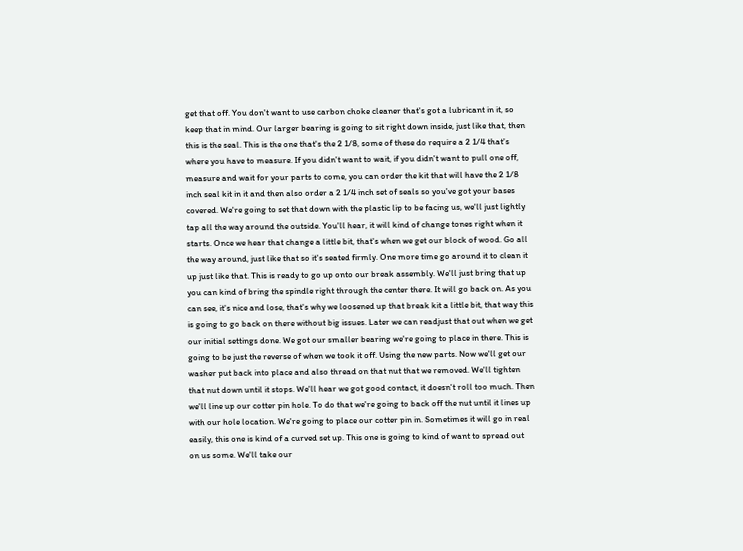get that off. You don't want to use carbon choke cleaner that's got a lubricant in it, so keep that in mind. Our larger bearing is going to sit right down inside, just like that, then this is the seal. This is the one that's the 2 1/8, some of these do require a 2 1/4 that's where you have to measure. If you didn't want to wait, if you didn't want to pull one off, measure and wait for your parts to come, you can order the kit that will have the 2 1/8 inch seal kit in it and then also order a 2 1/4 inch set of seals so you've got your bases covered. We're going to set that down with the plastic lip to be facing us, we'll just lightly tap all the way around the outside. You'll hear, it will kind of change tones right when it starts. Once we hear that change a little bit, that's when we get our block of wood. Go all the way around, just like that so it's seated firmly. One more time go around it to clean it up just like that. This is ready to go up onto our break assembly. We'll just bring that up you can kind of bring the spindle right through the center there. It will go back on. As you can see, it's nice and lose, that's why we loosened up that break kit a little bit, that way this is going to go back on there without big issues. Later we can readjust that out when we get our initial settings done. We got our smaller bearing we're going to place in there. This is going to be just the reverse of when we took it off. Using the new parts. Now we'll get our washer put back into place and also thread on that nut that we removed. We'll tighten that nut down until it stops. We'll hear we got good contact, it doesn't roll too much. Then we'll line up our cotter pin hole. To do that we're going to back off the nut until it lines up with our hole location. We're going to place our cotter pin in. Sometimes it will go in real easily, this one is kind of a curved set up. This one is going to kind of want to spread out on us some. We'll take our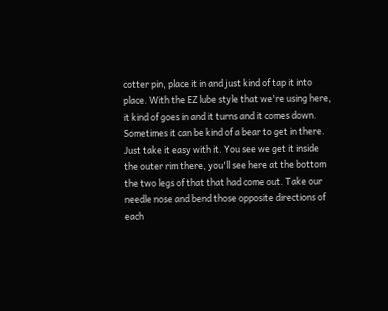cotter pin, place it in and just kind of tap it into place. With the EZ lube style that we're using here, it kind of goes in and it turns and it comes down. Sometimes it can be kind of a bear to get in there. Just take it easy with it. You see we get it inside the outer rim there, you'll see here at the bottom the two legs of that that had come out. Take our needle nose and bend those opposite directions of each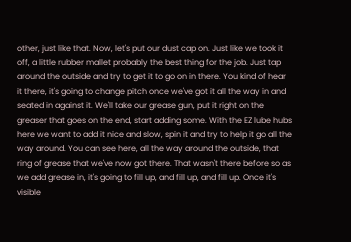other, just like that. Now, let's put our dust cap on. Just like we took it off, a little rubber mallet probably the best thing for the job. Just tap around the outside and try to get it to go on in there. You kind of hear it there, it's going to change pitch once we've got it all the way in and seated in against it. We'll take our grease gun, put it right on the greaser that goes on the end, start adding some. With the EZ lube hubs here we want to add it nice and slow, spin it and try to help it go all the way around. You can see here, all the way around the outside, that ring of grease that we've now got there. That wasn't there before so as we add grease in, it's going to fill up, and fill up, and fill up. Once it's visible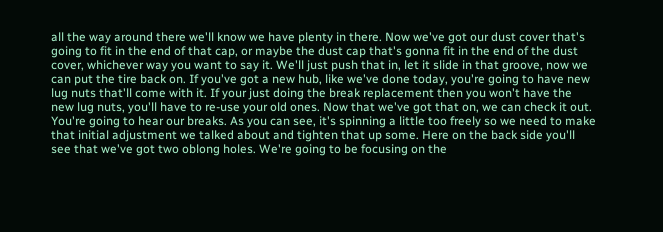all the way around there we'll know we have plenty in there. Now we've got our dust cover that's going to fit in the end of that cap, or maybe the dust cap that's gonna fit in the end of the dust cover, whichever way you want to say it. We'll just push that in, let it slide in that groove, now we can put the tire back on. If you've got a new hub, like we've done today, you're going to have new lug nuts that'll come with it. If your just doing the break replacement then you won't have the new lug nuts, you'll have to re-use your old ones. Now that we've got that on, we can check it out. You're going to hear our breaks. As you can see, it's spinning a little too freely so we need to make that initial adjustment we talked about and tighten that up some. Here on the back side you'll see that we've got two oblong holes. We're going to be focusing on the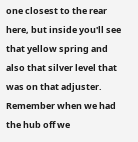one closest to the rear here, but inside you'll see that yellow spring and also that silver level that was on that adjuster. Remember when we had the hub off we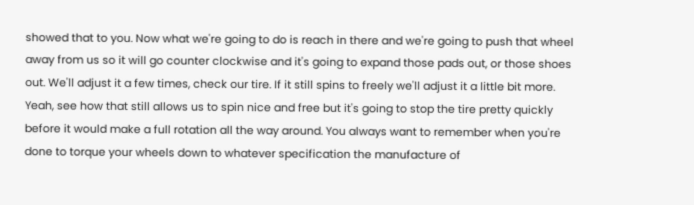showed that to you. Now what we're going to do is reach in there and we're going to push that wheel away from us so it will go counter clockwise and it's going to expand those pads out, or those shoes out. We'll adjust it a few times, check our tire. If it still spins to freely we'll adjust it a little bit more. Yeah, see how that still allows us to spin nice and free but it's going to stop the tire pretty quickly before it would make a full rotation all the way around. You always want to remember when you're done to torque your wheels down to whatever specification the manufacture of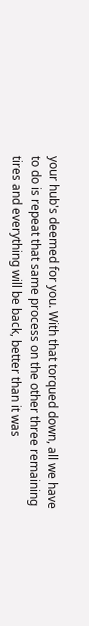your hub's deemed for you. With that torqued down, all we have to do is repeat that same process on the other three remaining tires and everything will be back, better than it was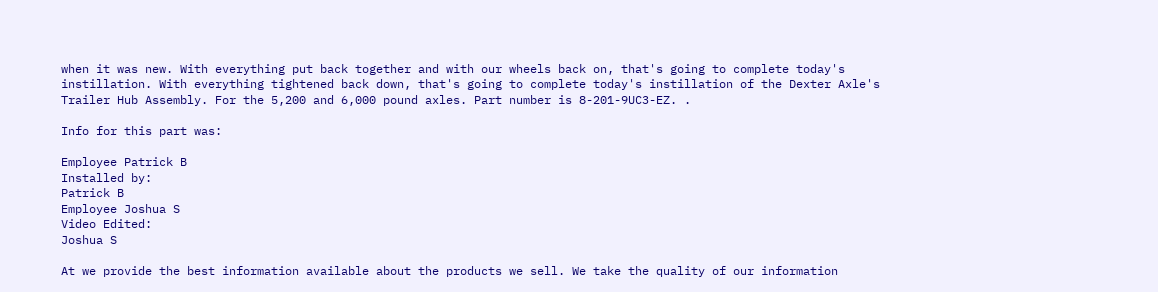when it was new. With everything put back together and with our wheels back on, that's going to complete today's instillation. With everything tightened back down, that's going to complete today's instillation of the Dexter Axle's Trailer Hub Assembly. For the 5,200 and 6,000 pound axles. Part number is 8-201-9UC3-EZ. .

Info for this part was:

Employee Patrick B
Installed by:
Patrick B
Employee Joshua S
Video Edited:
Joshua S

At we provide the best information available about the products we sell. We take the quality of our information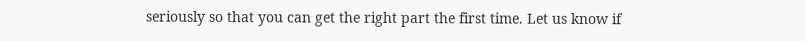seriously so that you can get the right part the first time. Let us know if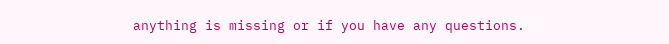anything is missing or if you have any questions.